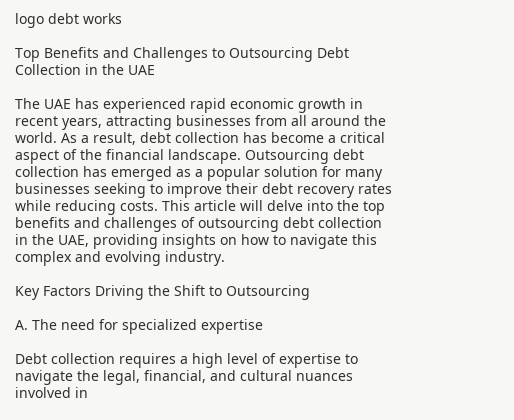logo debt works

Top Benefits and Challenges to Outsourcing Debt Collection in the UAE

The UAE has experienced rapid economic growth in recent years, attracting businesses from all around the world. As a result, debt collection has become a critical aspect of the financial landscape. Outsourcing debt collection has emerged as a popular solution for many businesses seeking to improve their debt recovery rates while reducing costs. This article will delve into the top benefits and challenges of outsourcing debt collection in the UAE, providing insights on how to navigate this complex and evolving industry.

Key Factors Driving the Shift to Outsourcing

A. The need for specialized expertise

Debt collection requires a high level of expertise to navigate the legal, financial, and cultural nuances involved in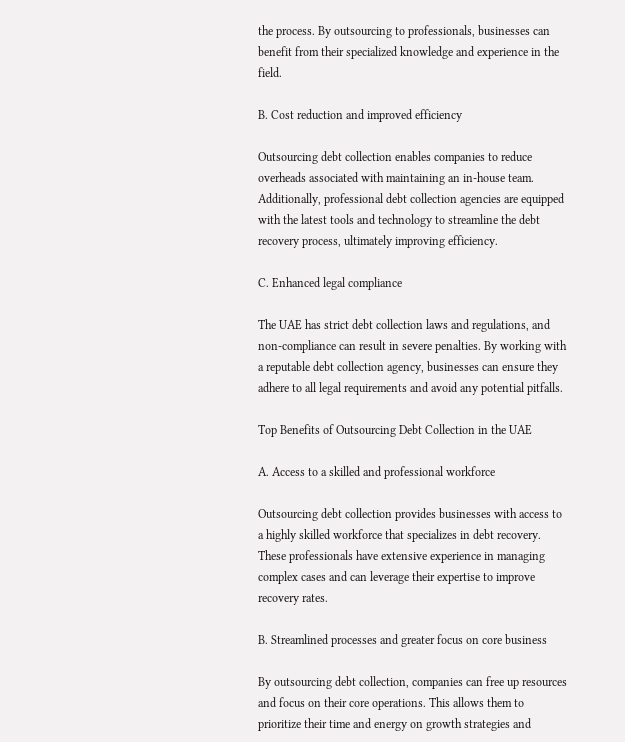the process. By outsourcing to professionals, businesses can benefit from their specialized knowledge and experience in the field.

B. Cost reduction and improved efficiency

Outsourcing debt collection enables companies to reduce overheads associated with maintaining an in-house team. Additionally, professional debt collection agencies are equipped with the latest tools and technology to streamline the debt recovery process, ultimately improving efficiency.

C. Enhanced legal compliance

The UAE has strict debt collection laws and regulations, and non-compliance can result in severe penalties. By working with a reputable debt collection agency, businesses can ensure they adhere to all legal requirements and avoid any potential pitfalls.

Top Benefits of Outsourcing Debt Collection in the UAE

A. Access to a skilled and professional workforce

Outsourcing debt collection provides businesses with access to a highly skilled workforce that specializes in debt recovery. These professionals have extensive experience in managing complex cases and can leverage their expertise to improve recovery rates.

B. Streamlined processes and greater focus on core business

By outsourcing debt collection, companies can free up resources and focus on their core operations. This allows them to prioritize their time and energy on growth strategies and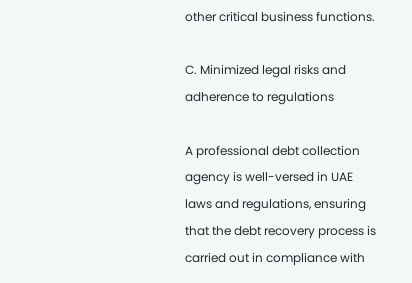other critical business functions.

C. Minimized legal risks and adherence to regulations

A professional debt collection agency is well-versed in UAE laws and regulations, ensuring that the debt recovery process is carried out in compliance with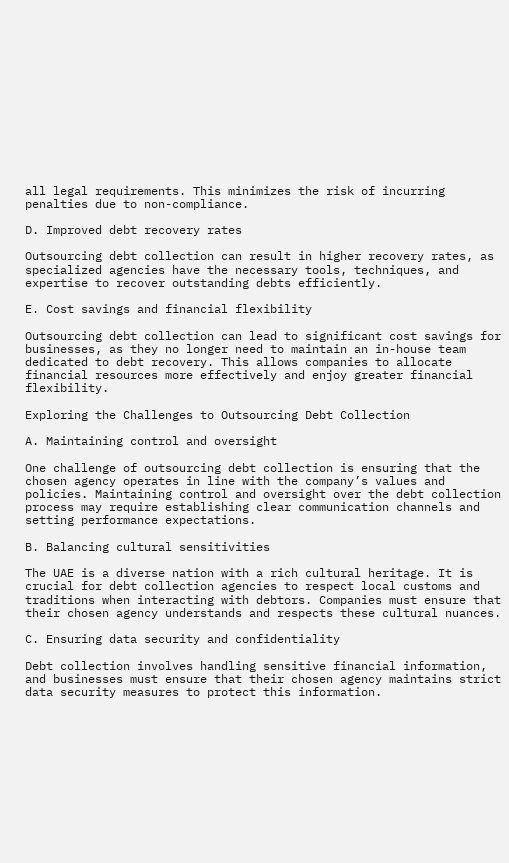all legal requirements. This minimizes the risk of incurring penalties due to non-compliance.

D. Improved debt recovery rates

Outsourcing debt collection can result in higher recovery rates, as specialized agencies have the necessary tools, techniques, and expertise to recover outstanding debts efficiently.

E. Cost savings and financial flexibility

Outsourcing debt collection can lead to significant cost savings for businesses, as they no longer need to maintain an in-house team dedicated to debt recovery. This allows companies to allocate financial resources more effectively and enjoy greater financial flexibility.

Exploring the Challenges to Outsourcing Debt Collection

A. Maintaining control and oversight

One challenge of outsourcing debt collection is ensuring that the chosen agency operates in line with the company’s values and policies. Maintaining control and oversight over the debt collection process may require establishing clear communication channels and setting performance expectations.

B. Balancing cultural sensitivities

The UAE is a diverse nation with a rich cultural heritage. It is crucial for debt collection agencies to respect local customs and traditions when interacting with debtors. Companies must ensure that their chosen agency understands and respects these cultural nuances.

C. Ensuring data security and confidentiality

Debt collection involves handling sensitive financial information, and businesses must ensure that their chosen agency maintains strict data security measures to protect this information.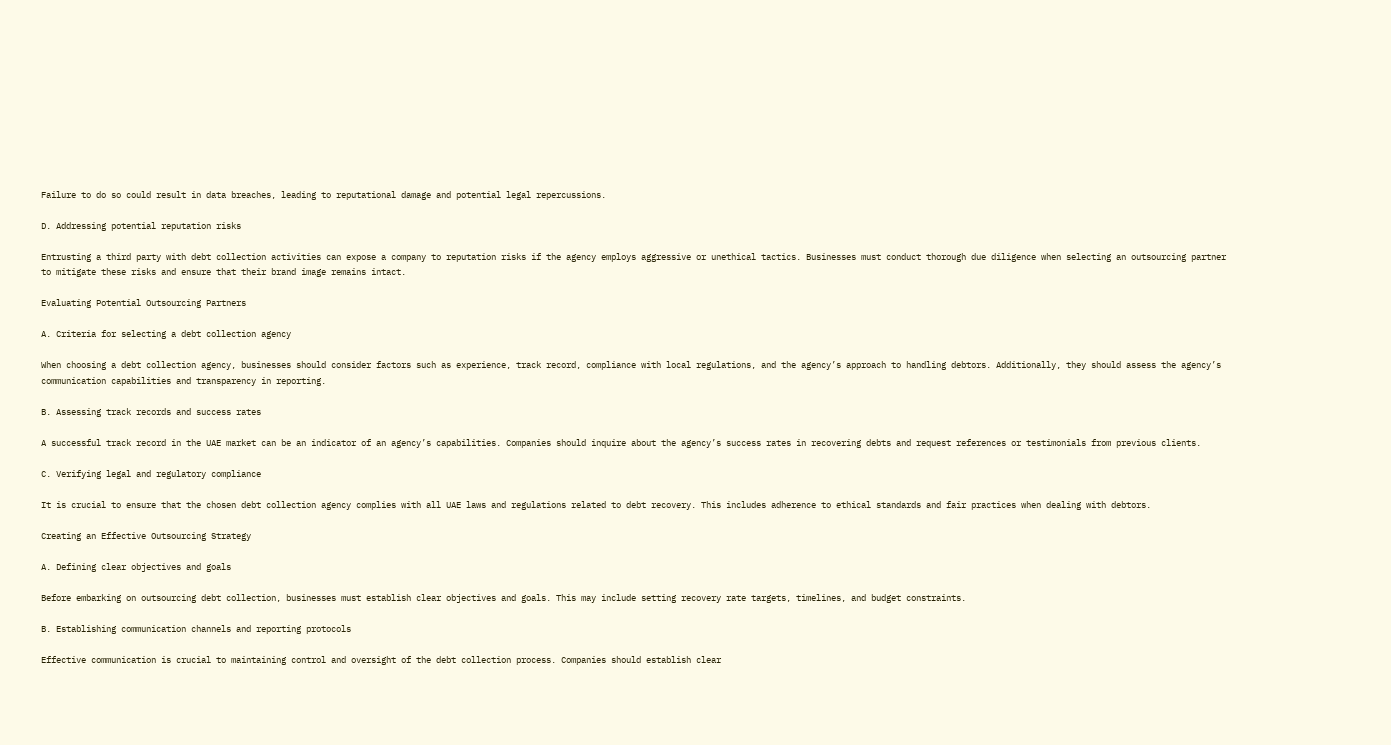Failure to do so could result in data breaches, leading to reputational damage and potential legal repercussions.

D. Addressing potential reputation risks

Entrusting a third party with debt collection activities can expose a company to reputation risks if the agency employs aggressive or unethical tactics. Businesses must conduct thorough due diligence when selecting an outsourcing partner to mitigate these risks and ensure that their brand image remains intact.

Evaluating Potential Outsourcing Partners

A. Criteria for selecting a debt collection agency

When choosing a debt collection agency, businesses should consider factors such as experience, track record, compliance with local regulations, and the agency’s approach to handling debtors. Additionally, they should assess the agency’s communication capabilities and transparency in reporting.

B. Assessing track records and success rates

A successful track record in the UAE market can be an indicator of an agency’s capabilities. Companies should inquire about the agency’s success rates in recovering debts and request references or testimonials from previous clients.

C. Verifying legal and regulatory compliance

It is crucial to ensure that the chosen debt collection agency complies with all UAE laws and regulations related to debt recovery. This includes adherence to ethical standards and fair practices when dealing with debtors.

Creating an Effective Outsourcing Strategy

A. Defining clear objectives and goals

Before embarking on outsourcing debt collection, businesses must establish clear objectives and goals. This may include setting recovery rate targets, timelines, and budget constraints.

B. Establishing communication channels and reporting protocols

Effective communication is crucial to maintaining control and oversight of the debt collection process. Companies should establish clear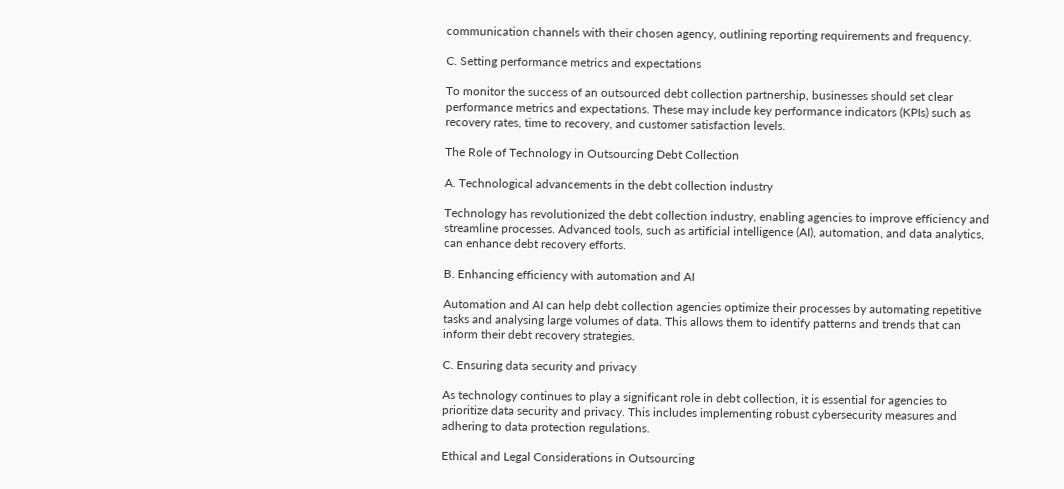communication channels with their chosen agency, outlining reporting requirements and frequency.

C. Setting performance metrics and expectations

To monitor the success of an outsourced debt collection partnership, businesses should set clear performance metrics and expectations. These may include key performance indicators (KPIs) such as recovery rates, time to recovery, and customer satisfaction levels.

The Role of Technology in Outsourcing Debt Collection

A. Technological advancements in the debt collection industry

Technology has revolutionized the debt collection industry, enabling agencies to improve efficiency and streamline processes. Advanced tools, such as artificial intelligence (AI), automation, and data analytics, can enhance debt recovery efforts.

B. Enhancing efficiency with automation and AI

Automation and AI can help debt collection agencies optimize their processes by automating repetitive tasks and analysing large volumes of data. This allows them to identify patterns and trends that can inform their debt recovery strategies.

C. Ensuring data security and privacy

As technology continues to play a significant role in debt collection, it is essential for agencies to prioritize data security and privacy. This includes implementing robust cybersecurity measures and adhering to data protection regulations.

Ethical and Legal Considerations in Outsourcing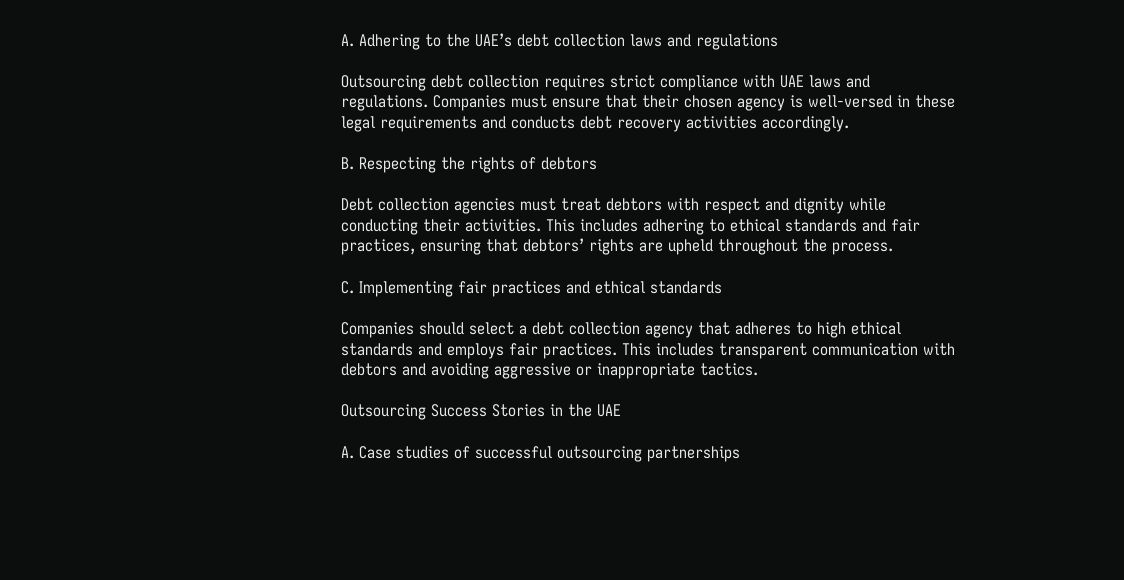A. Adhering to the UAE’s debt collection laws and regulations

Outsourcing debt collection requires strict compliance with UAE laws and regulations. Companies must ensure that their chosen agency is well-versed in these legal requirements and conducts debt recovery activities accordingly.

B. Respecting the rights of debtors

Debt collection agencies must treat debtors with respect and dignity while conducting their activities. This includes adhering to ethical standards and fair practices, ensuring that debtors’ rights are upheld throughout the process.

C. Implementing fair practices and ethical standards

Companies should select a debt collection agency that adheres to high ethical standards and employs fair practices. This includes transparent communication with debtors and avoiding aggressive or inappropriate tactics.

Outsourcing Success Stories in the UAE

A. Case studies of successful outsourcing partnerships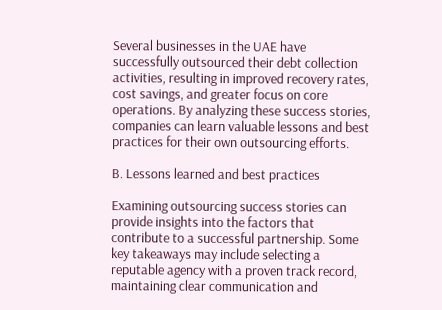Several businesses in the UAE have successfully outsourced their debt collection activities, resulting in improved recovery rates, cost savings, and greater focus on core operations. By analyzing these success stories, companies can learn valuable lessons and best practices for their own outsourcing efforts.

B. Lessons learned and best practices

Examining outsourcing success stories can provide insights into the factors that contribute to a successful partnership. Some key takeaways may include selecting a reputable agency with a proven track record, maintaining clear communication and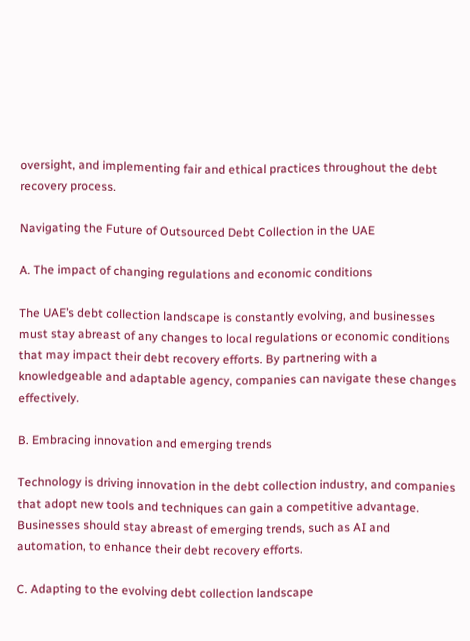oversight, and implementing fair and ethical practices throughout the debt recovery process.

Navigating the Future of Outsourced Debt Collection in the UAE

A. The impact of changing regulations and economic conditions

The UAE’s debt collection landscape is constantly evolving, and businesses must stay abreast of any changes to local regulations or economic conditions that may impact their debt recovery efforts. By partnering with a knowledgeable and adaptable agency, companies can navigate these changes effectively.

B. Embracing innovation and emerging trends

Technology is driving innovation in the debt collection industry, and companies that adopt new tools and techniques can gain a competitive advantage. Businesses should stay abreast of emerging trends, such as AI and automation, to enhance their debt recovery efforts.

C. Adapting to the evolving debt collection landscape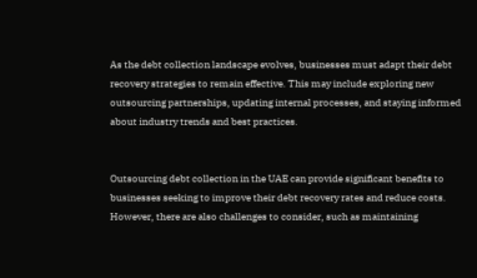As the debt collection landscape evolves, businesses must adapt their debt recovery strategies to remain effective. This may include exploring new outsourcing partnerships, updating internal processes, and staying informed about industry trends and best practices.


Outsourcing debt collection in the UAE can provide significant benefits to businesses seeking to improve their debt recovery rates and reduce costs. However, there are also challenges to consider, such as maintaining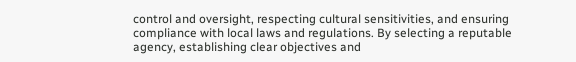control and oversight, respecting cultural sensitivities, and ensuring compliance with local laws and regulations. By selecting a reputable agency, establishing clear objectives and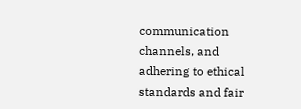communication channels, and adhering to ethical standards and fair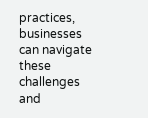practices, businesses can navigate these challenges and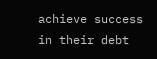achieve success in their debt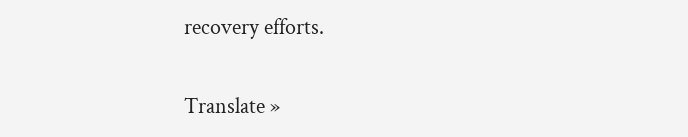recovery efforts.

Translate »